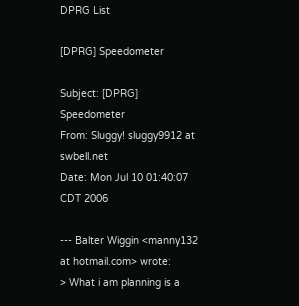DPRG List

[DPRG] Speedometer

Subject: [DPRG] Speedometer
From: Sluggy! sluggy9912 at swbell.net
Date: Mon Jul 10 01:40:07 CDT 2006

--- Balter Wiggin <manny132 at hotmail.com> wrote:
> What i am planning is a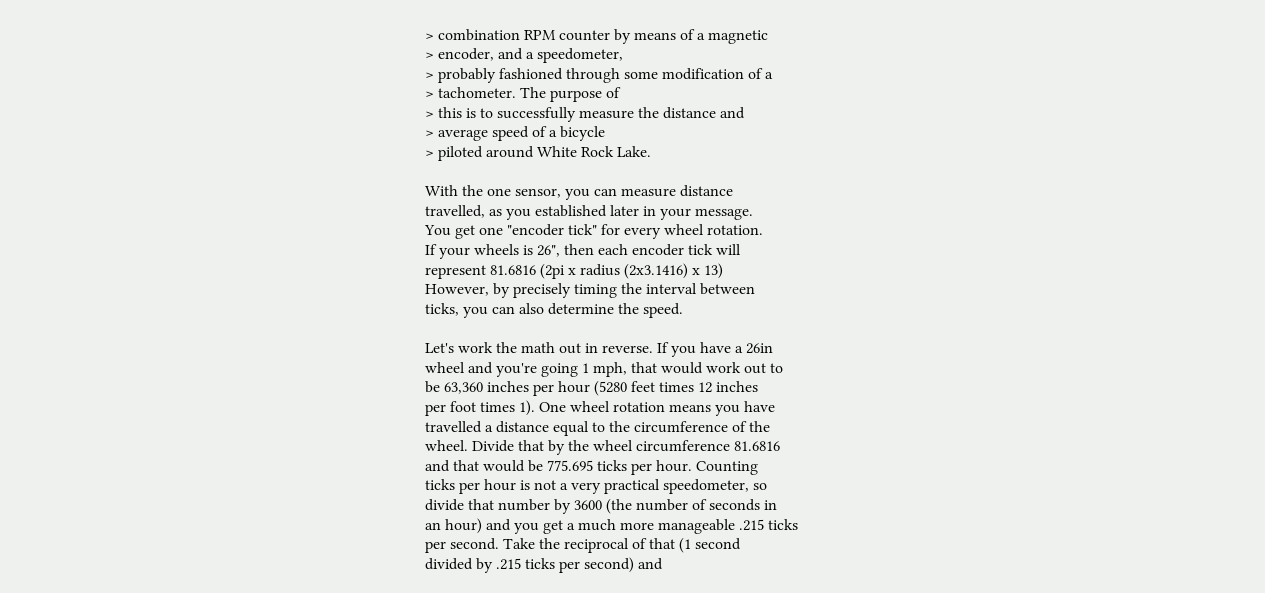> combination RPM counter by means of a magnetic
> encoder, and a speedometer,
> probably fashioned through some modification of a
> tachometer. The purpose of
> this is to successfully measure the distance and
> average speed of a bicycle
> piloted around White Rock Lake.

With the one sensor, you can measure distance
travelled, as you established later in your message.
You get one "encoder tick" for every wheel rotation.
If your wheels is 26", then each encoder tick will
represent 81.6816 (2pi x radius (2x3.1416) x 13)
However, by precisely timing the interval between
ticks, you can also determine the speed.

Let's work the math out in reverse. If you have a 26in
wheel and you're going 1 mph, that would work out to
be 63,360 inches per hour (5280 feet times 12 inches
per foot times 1). One wheel rotation means you have
travelled a distance equal to the circumference of the
wheel. Divide that by the wheel circumference 81.6816
and that would be 775.695 ticks per hour. Counting
ticks per hour is not a very practical speedometer, so
divide that number by 3600 (the number of seconds in
an hour) and you get a much more manageable .215 ticks
per second. Take the reciprocal of that (1 second
divided by .215 ticks per second) and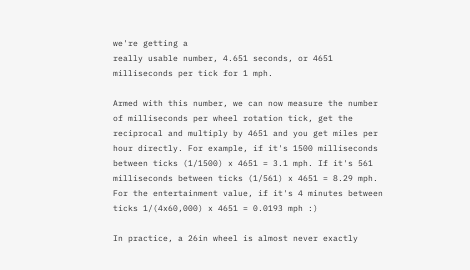we're getting a
really usable number, 4.651 seconds, or 4651
milliseconds per tick for 1 mph.

Armed with this number, we can now measure the number
of milliseconds per wheel rotation tick, get the
reciprocal and multiply by 4651 and you get miles per
hour directly. For example, if it's 1500 milliseconds
between ticks (1/1500) x 4651 = 3.1 mph. If it's 561
milliseconds between ticks (1/561) x 4651 = 8.29 mph.
For the entertainment value, if it's 4 minutes between
ticks 1/(4x60,000) x 4651 = 0.0193 mph :)

In practice, a 26in wheel is almost never exactly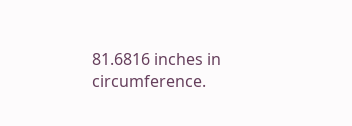81.6816 inches in circumference.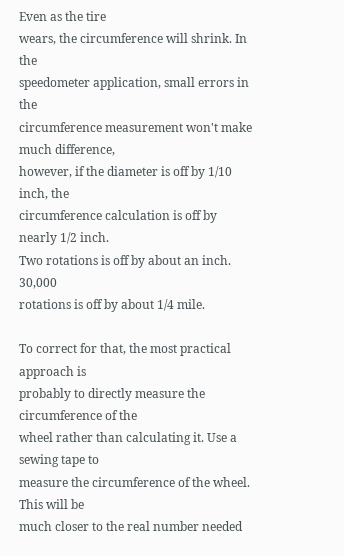Even as the tire
wears, the circumference will shrink. In the
speedometer application, small errors in the
circumference measurement won't make much difference,
however, if the diameter is off by 1/10 inch, the
circumference calculation is off by nearly 1/2 inch.
Two rotations is off by about an inch. 30,000
rotations is off by about 1/4 mile.

To correct for that, the most practical approach is
probably to directly measure the circumference of the
wheel rather than calculating it. Use a sewing tape to
measure the circumference of the wheel. This will be
much closer to the real number needed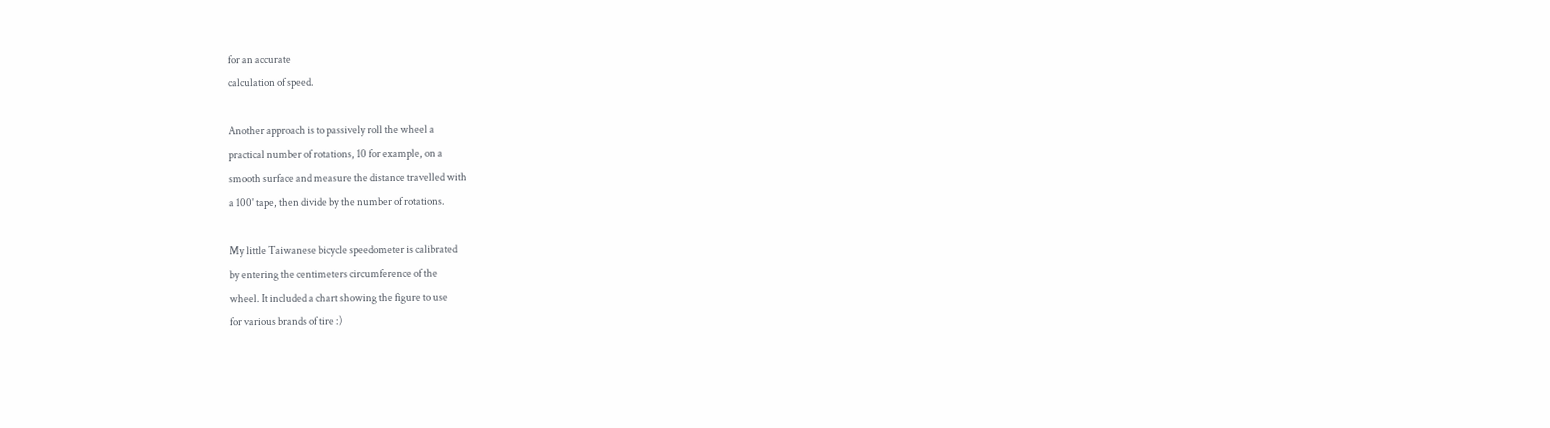for an accurate
calculation of speed.

Another approach is to passively roll the wheel a
practical number of rotations, 10 for example, on a
smooth surface and measure the distance travelled with
a 100' tape, then divide by the number of rotations.

My little Taiwanese bicycle speedometer is calibrated
by entering the centimeters circumference of the
wheel. It included a chart showing the figure to use
for various brands of tire :)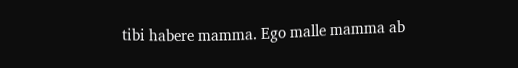tibi habere mamma. Ego malle mamma ab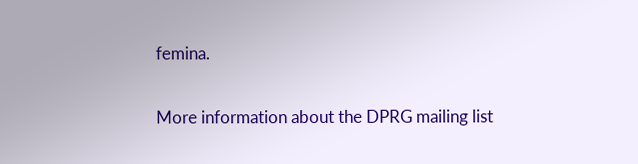femina.

More information about the DPRG mailing list